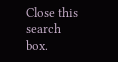Close this search box.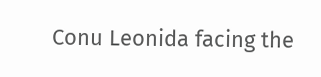Conu Leonida facing the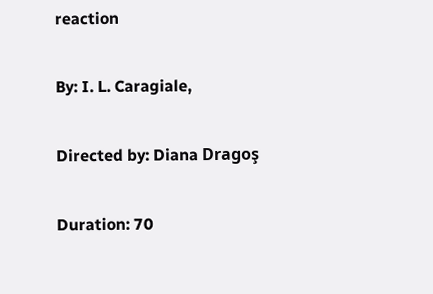reaction

By: I. L. Caragiale,

Directed by: Diana Dragoş

Duration: 70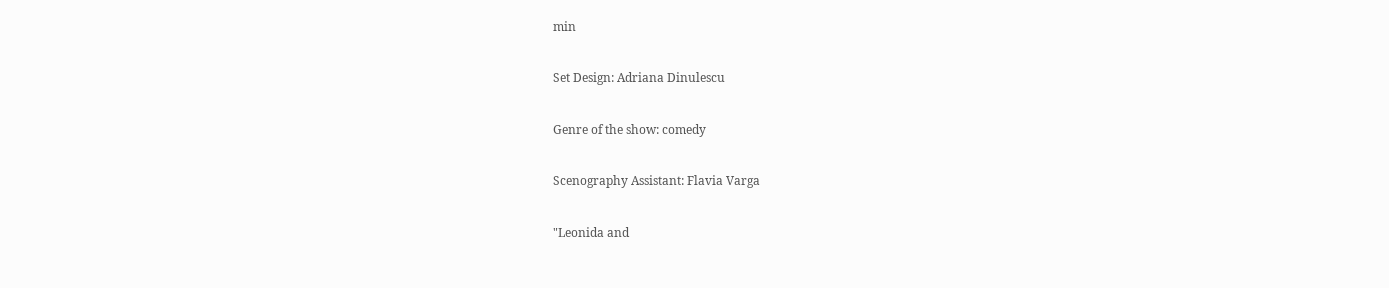min

Set Design: Adriana Dinulescu

Genre of the show: comedy

Scenography Assistant: Flavia Varga

"Leonida and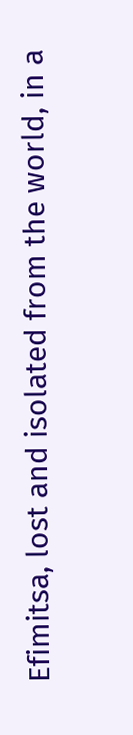Efimitsa, lost and isolated from the world, in a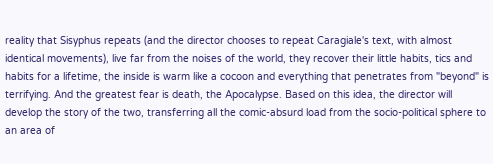reality that Sisyphus repeats (and the director chooses to repeat Caragiale's text, with almost identical movements), live far from the noises of the world, they recover their little habits, tics and habits for a lifetime, the inside is warm like a cocoon and everything that penetrates from "beyond" is terrifying. And the greatest fear is death, the Apocalypse. Based on this idea, the director will develop the story of the two, transferring all the comic-absurd load from the socio-political sphere to an area of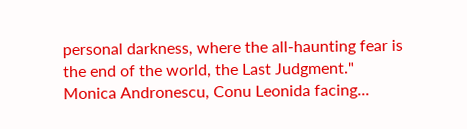personal darkness, where the all-haunting fear is the end of the world, the Last Judgment."
Monica Andronescu, Conu Leonida facing...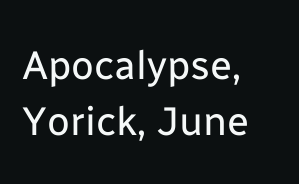Apocalypse, Yorick, June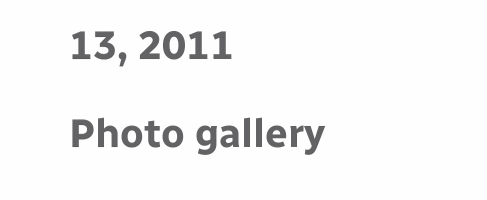13, 2011

Photo gallery